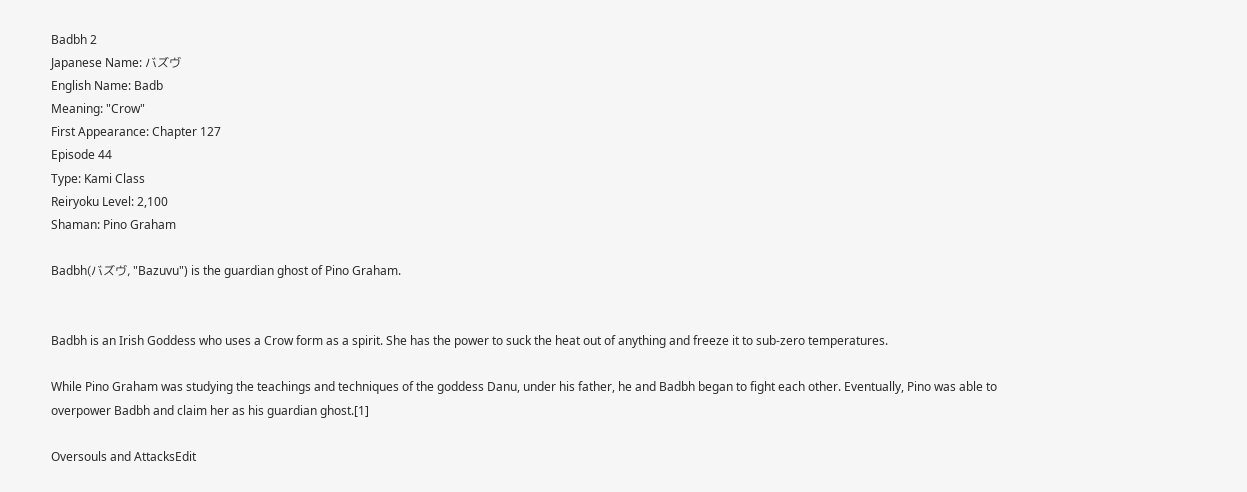Badbh 2
Japanese Name: バズヴ
English Name: Badb
Meaning: "Crow"
First Appearance: Chapter 127
Episode 44
Type: Kami Class
Reiryoku Level: 2,100
Shaman: Pino Graham

Badbh(バズヴ, "Bazuvu") is the guardian ghost of Pino Graham.


Badbh is an Irish Goddess who uses a Crow form as a spirit. She has the power to suck the heat out of anything and freeze it to sub-zero temperatures.

While Pino Graham was studying the teachings and techniques of the goddess Danu, under his father, he and Badbh began to fight each other. Eventually, Pino was able to overpower Badbh and claim her as his guardian ghost.[1]

Oversouls and AttacksEdit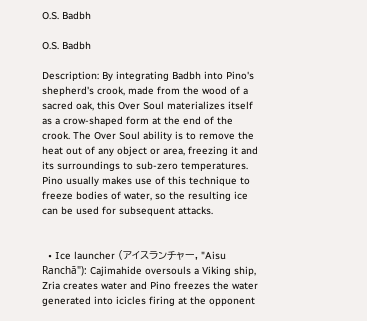O.S. Badbh

O.S. Badbh

Description: By integrating Badbh into Pino's shepherd's crook, made from the wood of a sacred oak, this Over Soul materializes itself as a crow-shaped form at the end of the crook. The Over Soul ability is to remove the heat out of any object or area, freezing it and its surroundings to sub-zero temperatures. Pino usually makes use of this technique to freeze bodies of water, so the resulting ice can be used for subsequent attacks.


  • Ice launcher (アイスランチャー, "Aisu Ranchā"): Cajimahide oversouls a Viking ship, Zria creates water and Pino freezes the water generated into icicles firing at the opponent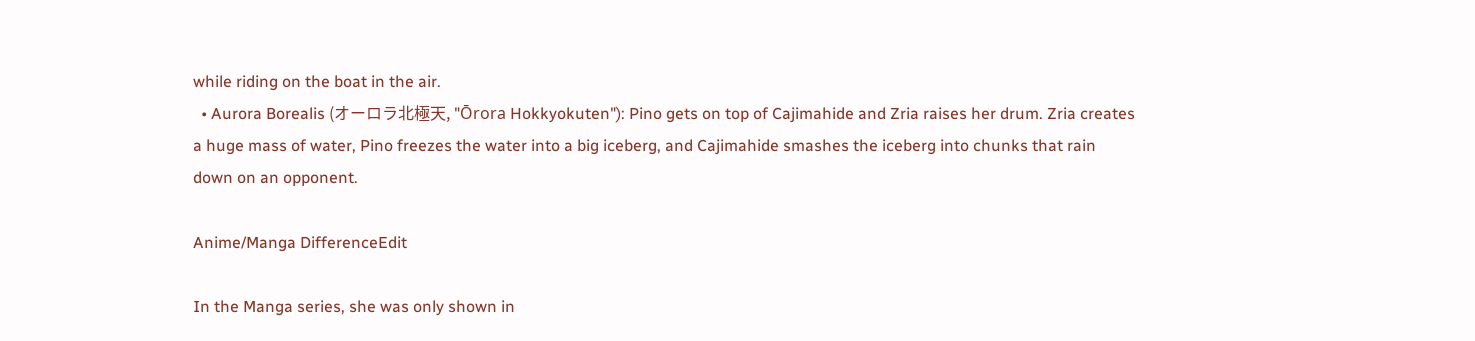while riding on the boat in the air.
  • Aurora Borealis (オーロラ北極天, "Ōrora Hokkyokuten"): Pino gets on top of Cajimahide and Zria raises her drum. Zria creates a huge mass of water, Pino freezes the water into a big iceberg, and Cajimahide smashes the iceberg into chunks that rain down on an opponent.

Anime/Manga DifferenceEdit

In the Manga series, she was only shown in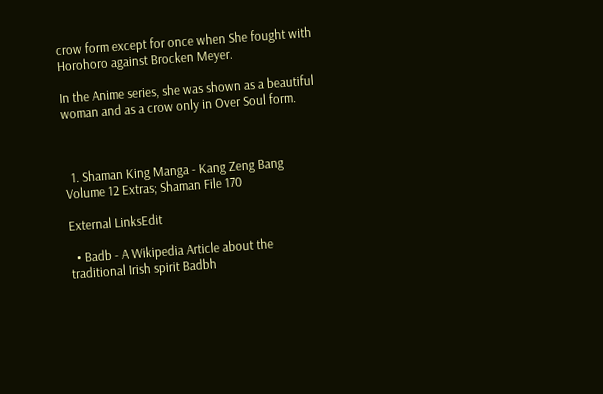crow form except for once when She fought with Horohoro against Brocken Meyer.

In the Anime series, she was shown as a beautiful woman and as a crow only in Over Soul form.



  1. Shaman King Manga - Kang Zeng Bang Volume 12 Extras; Shaman File 170

External LinksEdit

  • Badb - A Wikipedia Article about the traditional Irish spirit Badbh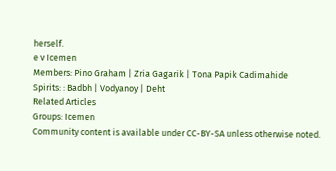herself.
e v Icemen
Members: Pino Graham | Zria Gagarik | Tona Papik Cadimahide
Spirits: : Badbh | Vodyanoy | Deht
Related Articles
Groups: Icemen
Community content is available under CC-BY-SA unless otherwise noted.